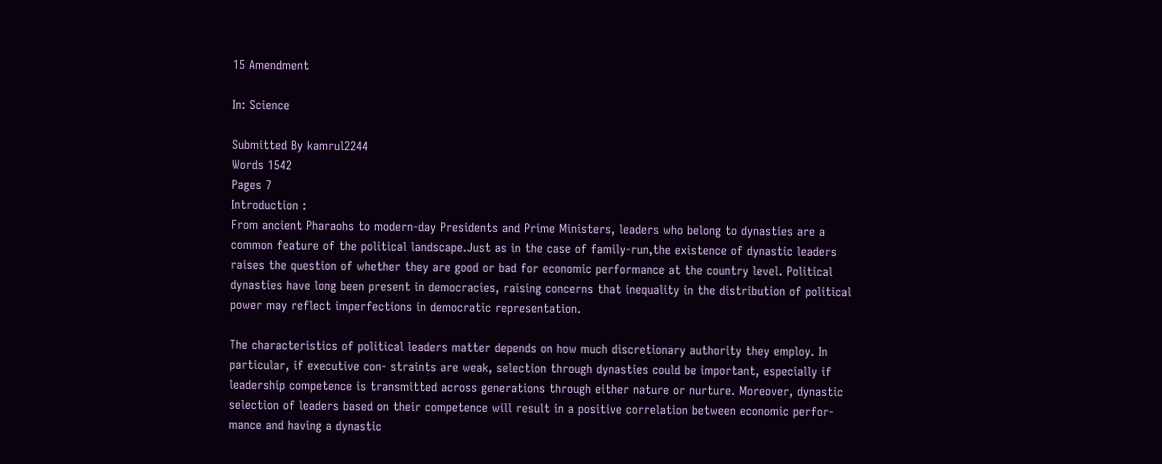15 Amendment

In: Science

Submitted By kamrul2244
Words 1542
Pages 7
Introduction :
From ancient Pharaohs to modern-day Presidents and Prime Ministers, leaders who belong to dynasties are a common feature of the political landscape.Just as in the case of family-run,the existence of dynastic leaders raises the question of whether they are good or bad for economic performance at the country level. Political dynasties have long been present in democracies, raising concerns that inequality in the distribution of political power may reflect imperfections in democratic representation.

The characteristics of political leaders matter depends on how much discretionary authority they employ. In particular, if executive con- straints are weak, selection through dynasties could be important, especially if leadership competence is transmitted across generations through either nature or nurture. Moreover, dynastic selection of leaders based on their competence will result in a positive correlation between economic perfor-mance and having a dynastic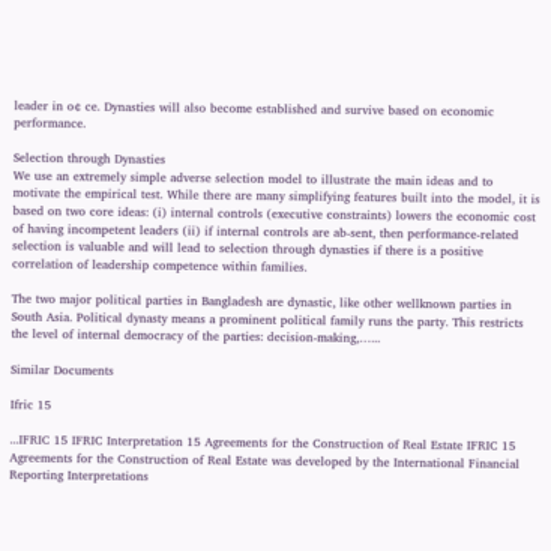leader in o¢ ce. Dynasties will also become established and survive based on economic performance.

Selection through Dynasties
We use an extremely simple adverse selection model to illustrate the main ideas and to motivate the empirical test. While there are many simplifying features built into the model, it is based on two core ideas: (i) internal controls (executive constraints) lowers the economic cost of having incompetent leaders (ii) if internal controls are ab-sent, then performance-related selection is valuable and will lead to selection through dynasties if there is a positive correlation of leadership competence within families.

The two major political parties in Bangladesh are dynastic, like other wellknown parties in South Asia. Political dynasty means a prominent political family runs the party. This restricts the level of internal democracy of the parties: decision-making,…...

Similar Documents

Ifric 15

...IFRIC 15 IFRIC Interpretation 15 Agreements for the Construction of Real Estate IFRIC 15 Agreements for the Construction of Real Estate was developed by the International Financial Reporting Interpretations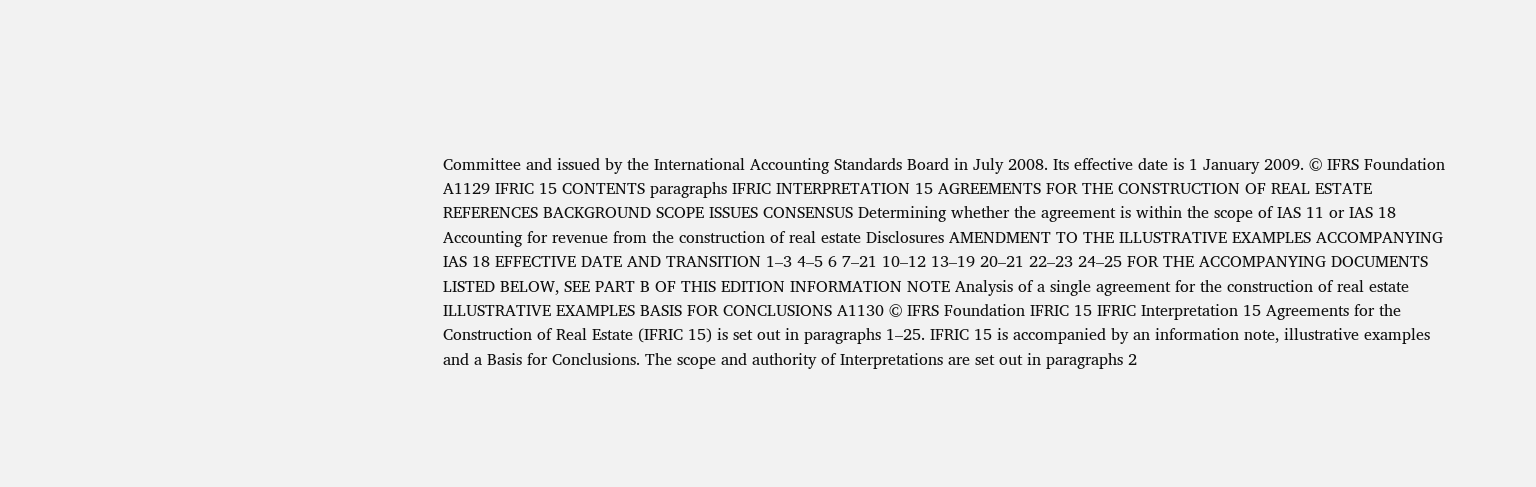Committee and issued by the International Accounting Standards Board in July 2008. Its effective date is 1 January 2009. © IFRS Foundation A1129 IFRIC 15 CONTENTS paragraphs IFRIC INTERPRETATION 15 AGREEMENTS FOR THE CONSTRUCTION OF REAL ESTATE REFERENCES BACKGROUND SCOPE ISSUES CONSENSUS Determining whether the agreement is within the scope of IAS 11 or IAS 18 Accounting for revenue from the construction of real estate Disclosures AMENDMENT TO THE ILLUSTRATIVE EXAMPLES ACCOMPANYING IAS 18 EFFECTIVE DATE AND TRANSITION 1–3 4–5 6 7–21 10–12 13–19 20–21 22–23 24–25 FOR THE ACCOMPANYING DOCUMENTS LISTED BELOW, SEE PART B OF THIS EDITION INFORMATION NOTE Analysis of a single agreement for the construction of real estate ILLUSTRATIVE EXAMPLES BASIS FOR CONCLUSIONS A1130 © IFRS Foundation IFRIC 15 IFRIC Interpretation 15 Agreements for the Construction of Real Estate (IFRIC 15) is set out in paragraphs 1–25. IFRIC 15 is accompanied by an information note, illustrative examples and a Basis for Conclusions. The scope and authority of Interpretations are set out in paragraphs 2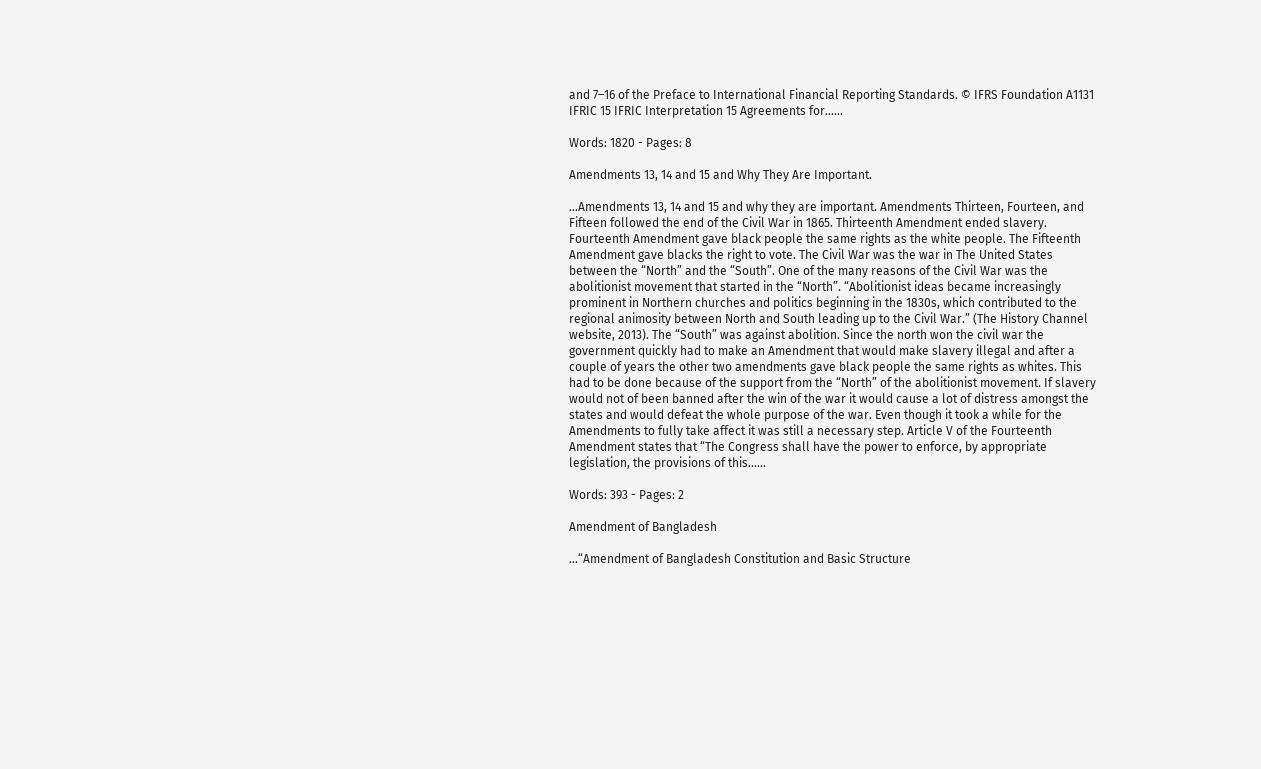and 7–16 of the Preface to International Financial Reporting Standards. © IFRS Foundation A1131 IFRIC 15 IFRIC Interpretation 15 Agreements for......

Words: 1820 - Pages: 8

Amendments 13, 14 and 15 and Why They Are Important.

...Amendments 13, 14 and 15 and why they are important. Amendments Thirteen, Fourteen, and Fifteen followed the end of the Civil War in 1865. Thirteenth Amendment ended slavery. Fourteenth Amendment gave black people the same rights as the white people. The Fifteenth Amendment gave blacks the right to vote. The Civil War was the war in The United States between the “North” and the “South”. One of the many reasons of the Civil War was the abolitionist movement that started in the “North”. “Abolitionist ideas became increasingly prominent in Northern churches and politics beginning in the 1830s, which contributed to the regional animosity between North and South leading up to the Civil War.” (The History Channel website, 2013). The “South” was against abolition. Since the north won the civil war the government quickly had to make an Amendment that would make slavery illegal and after a couple of years the other two amendments gave black people the same rights as whites. This had to be done because of the support from the “North” of the abolitionist movement. If slavery would not of been banned after the win of the war it would cause a lot of distress amongst the states and would defeat the whole purpose of the war. Even though it took a while for the Amendments to fully take affect it was still a necessary step. Article V of the Fourteenth Amendment states that “The Congress shall have the power to enforce, by appropriate legislation, the provisions of this......

Words: 393 - Pages: 2

Amendment of Bangladesh

...“Amendment of Bangladesh Constitution and Basic Structure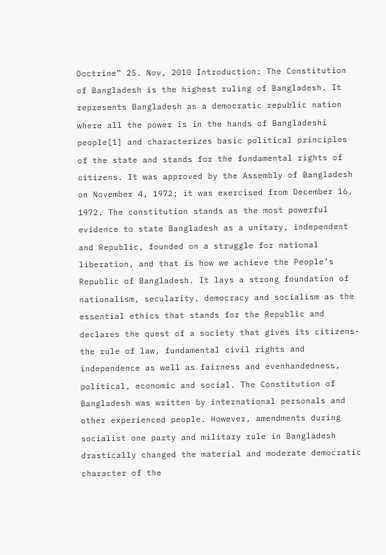Doctrine” 25. Nov, 2010 Introduction: The Constitution of Bangladesh is the highest ruling of Bangladesh. It represents Bangladesh as a democratic republic nation where all the power is in the hands of Bangladeshi people[1] and characterizes basic political principles of the state and stands for the fundamental rights of citizens. It was approved by the Assembly of Bangladesh on November 4, 1972; it was exercised from December 16, 1972. The constitution stands as the most powerful evidence to state Bangladesh as a unitary, independent and Republic, founded on a struggle for national liberation, and that is how we achieve the People’s Republic of Bangladesh. It lays a strong foundation of nationalism, secularity, democracy and socialism as the essential ethics that stands for the Republic and declares the quest of a society that gives its citizens- the rule of law, fundamental civil rights and independence as well as fairness and evenhandedness, political, economic and social. The Constitution of Bangladesh was written by international personals and other experienced people. However, amendments during socialist one party and military rule in Bangladesh drastically changed the material and moderate democratic character of the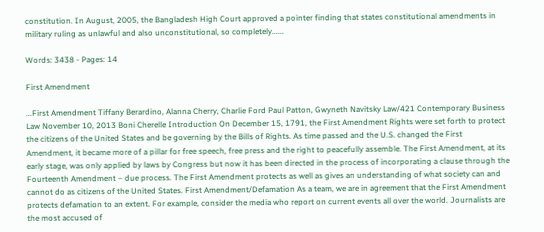constitution. In August, 2005, the Bangladesh High Court approved a pointer finding that states constitutional amendments in military ruling as unlawful and also unconstitutional, so completely......

Words: 3438 - Pages: 14

First Amendment

...First Amendment Tiffany Berardino, Alanna Cherry, Charlie Ford Paul Patton, Gwyneth Navitsky Law/421 Contemporary Business Law November 10, 2013 Boni Cherelle Introduction On December 15, 1791, the First Amendment Rights were set forth to protect the citizens of the United States and be governing by the Bills of Rights. As time passed and the U.S. changed the First Amendment, it became more of a pillar for free speech, free press and the right to peacefully assemble. The First Amendment, at its early stage, was only applied by laws by Congress but now it has been directed in the process of incorporating a clause through the Fourteenth Amendment – due process. The First Amendment protects as well as gives an understanding of what society can and cannot do as citizens of the United States. First Amendment/Defamation As a team, we are in agreement that the First Amendment protects defamation to an extent. For example, consider the media who report on current events all over the world. Journalists are the most accused of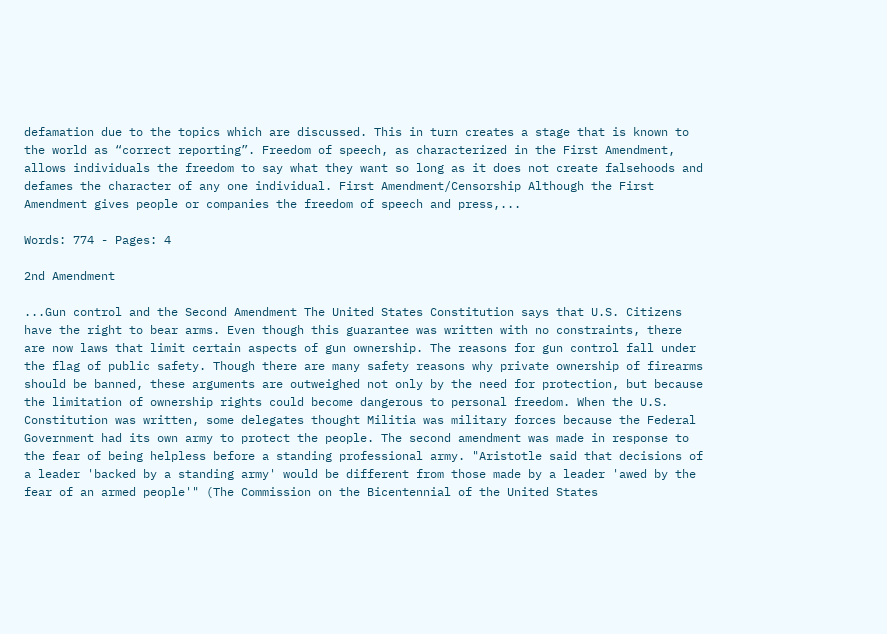defamation due to the topics which are discussed. This in turn creates a stage that is known to the world as “correct reporting”. Freedom of speech, as characterized in the First Amendment, allows individuals the freedom to say what they want so long as it does not create falsehoods and defames the character of any one individual. First Amendment/Censorship Although the First Amendment gives people or companies the freedom of speech and press,...

Words: 774 - Pages: 4

2nd Amendment

...Gun control and the Second Amendment The United States Constitution says that U.S. Citizens have the right to bear arms. Even though this guarantee was written with no constraints, there are now laws that limit certain aspects of gun ownership. The reasons for gun control fall under the flag of public safety. Though there are many safety reasons why private ownership of firearms should be banned, these arguments are outweighed not only by the need for protection, but because the limitation of ownership rights could become dangerous to personal freedom. When the U.S. Constitution was written, some delegates thought Militia was military forces because the Federal Government had its own army to protect the people. The second amendment was made in response to the fear of being helpless before a standing professional army. "Aristotle said that decisions of a leader 'backed by a standing army' would be different from those made by a leader 'awed by the fear of an armed people'" (The Commission on the Bicentennial of the United States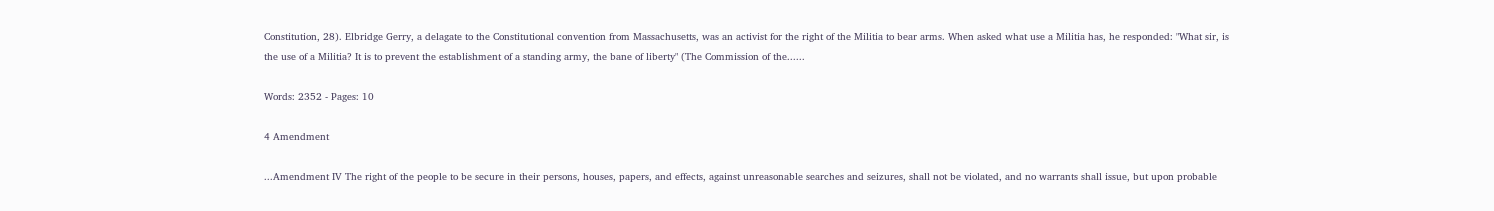Constitution, 28). Elbridge Gerry, a delagate to the Constitutional convention from Massachusetts, was an activist for the right of the Militia to bear arms. When asked what use a Militia has, he responded: "What sir, is the use of a Militia? It is to prevent the establishment of a standing army, the bane of liberty" (The Commission of the......

Words: 2352 - Pages: 10

4 Amendment

...Amendment IV The right of the people to be secure in their persons, houses, papers, and effects, against unreasonable searches and seizures, shall not be violated, and no warrants shall issue, but upon probable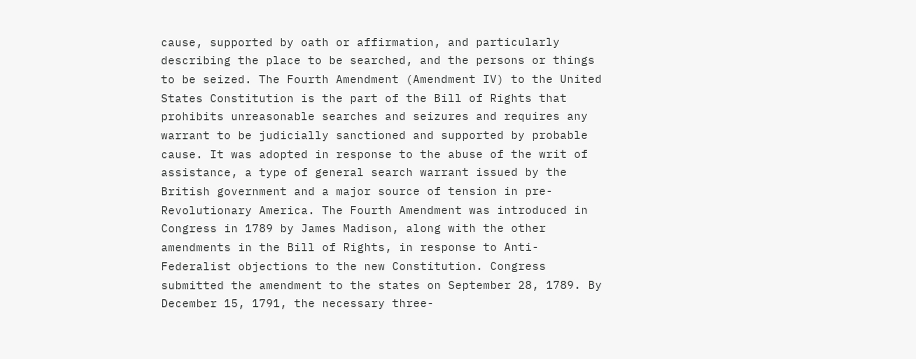cause, supported by oath or affirmation, and particularly describing the place to be searched, and the persons or things to be seized. The Fourth Amendment (Amendment IV) to the United States Constitution is the part of the Bill of Rights that prohibits unreasonable searches and seizures and requires any warrant to be judicially sanctioned and supported by probable cause. It was adopted in response to the abuse of the writ of assistance, a type of general search warrant issued by the British government and a major source of tension in pre-Revolutionary America. The Fourth Amendment was introduced in Congress in 1789 by James Madison, along with the other amendments in the Bill of Rights, in response to Anti-Federalist objections to the new Constitution. Congress submitted the amendment to the states on September 28, 1789. By December 15, 1791, the necessary three-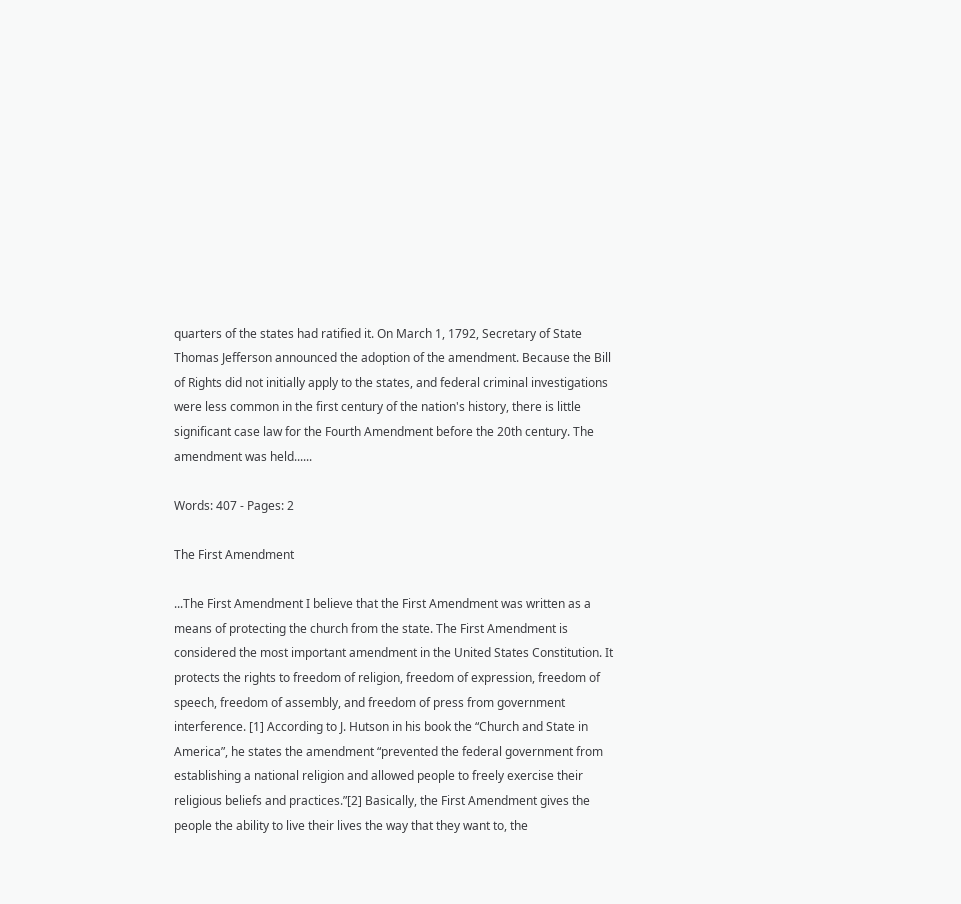quarters of the states had ratified it. On March 1, 1792, Secretary of State Thomas Jefferson announced the adoption of the amendment. Because the Bill of Rights did not initially apply to the states, and federal criminal investigations were less common in the first century of the nation's history, there is little significant case law for the Fourth Amendment before the 20th century. The amendment was held......

Words: 407 - Pages: 2

The First Amendment

...The First Amendment I believe that the First Amendment was written as a means of protecting the church from the state. The First Amendment is considered the most important amendment in the United States Constitution. It protects the rights to freedom of religion, freedom of expression, freedom of speech, freedom of assembly, and freedom of press from government interference. [1] According to J. Hutson in his book the “Church and State in America”, he states the amendment “prevented the federal government from establishing a national religion and allowed people to freely exercise their religious beliefs and practices.”[2] Basically, the First Amendment gives the people the ability to live their lives the way that they want to, the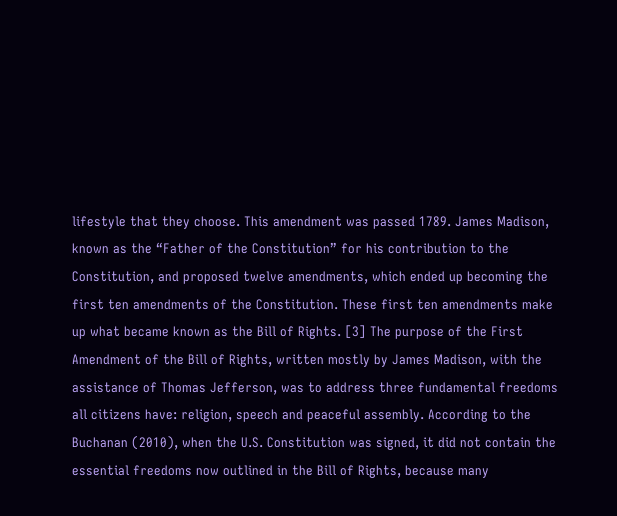lifestyle that they choose. This amendment was passed 1789. James Madison, known as the “Father of the Constitution” for his contribution to the Constitution, and proposed twelve amendments, which ended up becoming the first ten amendments of the Constitution. These first ten amendments make up what became known as the Bill of Rights. [3] The purpose of the First Amendment of the Bill of Rights, written mostly by James Madison, with the assistance of Thomas Jefferson, was to address three fundamental freedoms all citizens have: religion, speech and peaceful assembly. According to the Buchanan (2010), when the U.S. Constitution was signed, it did not contain the essential freedoms now outlined in the Bill of Rights, because many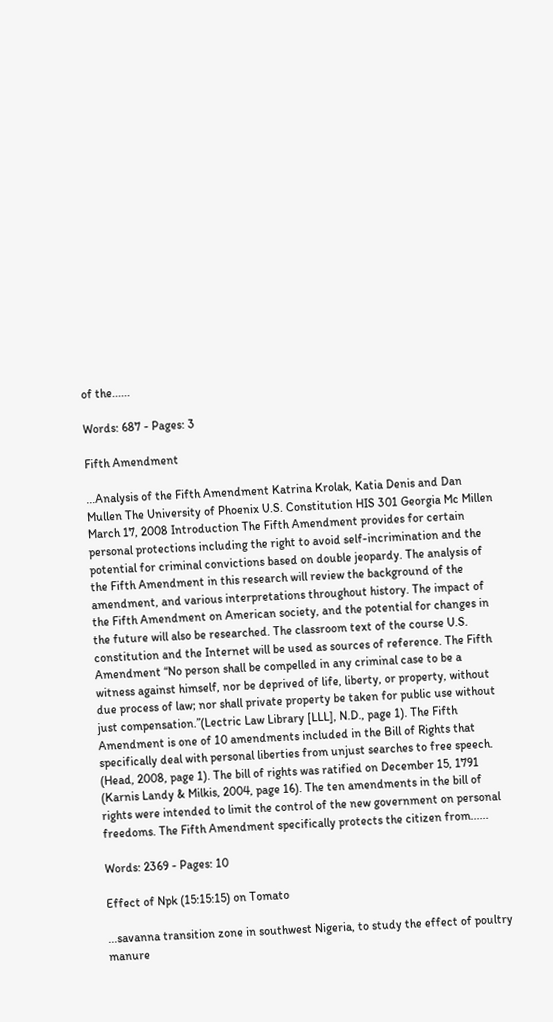of the......

Words: 687 - Pages: 3

Fifth Amendment

...Analysis of the Fifth Amendment Katrina Krolak, Katia Denis and Dan Mullen The University of Phoenix U.S. Constitution HIS 301 Georgia Mc Millen March 17, 2008 Introduction The Fifth Amendment provides for certain personal protections including the right to avoid self-incrimination and the potential for criminal convictions based on double jeopardy. The analysis of the Fifth Amendment in this research will review the background of the amendment, and various interpretations throughout history. The impact of the Fifth Amendment on American society, and the potential for changes in the future will also be researched. The classroom text of the course U.S. constitution and the Internet will be used as sources of reference. The Fifth Amendment “No person shall be compelled in any criminal case to be a witness against himself, nor be deprived of life, liberty, or property, without due process of law; nor shall private property be taken for public use without just compensation.”(Lectric Law Library [LLL], N.D., page 1). The Fifth Amendment is one of 10 amendments included in the Bill of Rights that specifically deal with personal liberties from unjust searches to free speech. (Head, 2008, page 1). The bill of rights was ratified on December 15, 1791 (Karnis Landy & Milkis, 2004, page 16). The ten amendments in the bill of rights were intended to limit the control of the new government on personal freedoms. The Fifth Amendment specifically protects the citizen from......

Words: 2369 - Pages: 10

Effect of Npk (15:15:15) on Tomato

...savanna transition zone in southwest Nigeria, to study the effect of poultry manure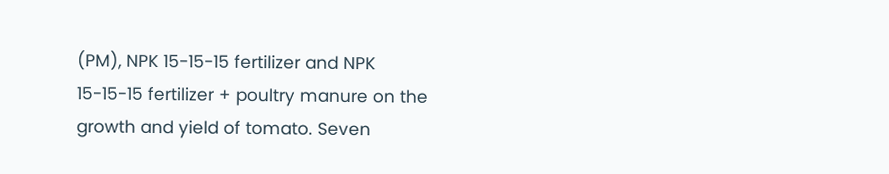(PM), NPK 15-15-15 fertilizer and NPK 15-15-15 fertilizer + poultry manure on the growth and yield of tomato. Seven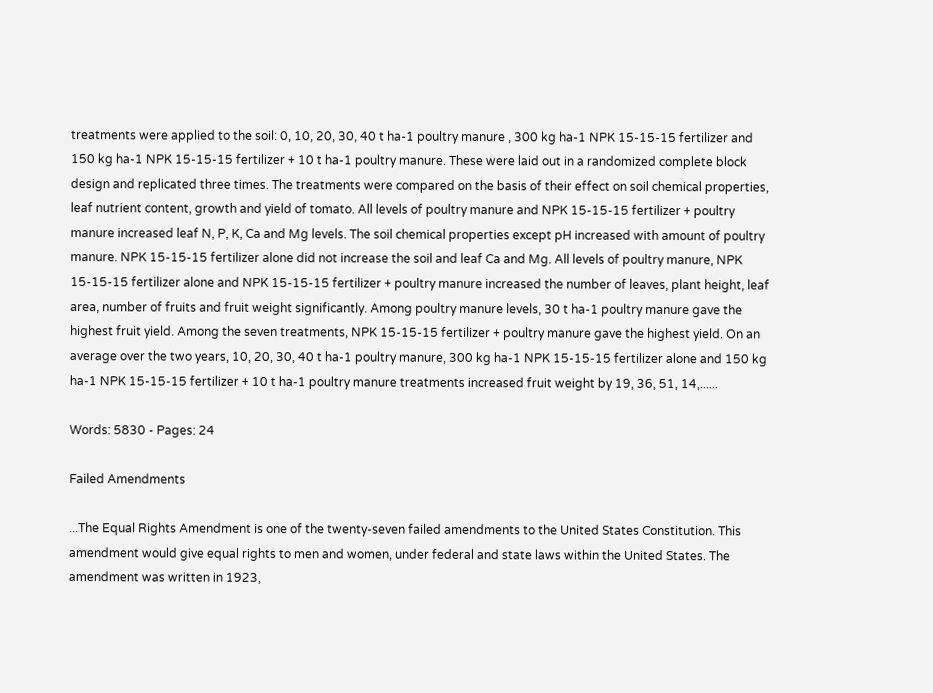treatments were applied to the soil: 0, 10, 20, 30, 40 t ha-1 poultry manure , 300 kg ha-1 NPK 15-15-15 fertilizer and 150 kg ha-1 NPK 15-15-15 fertilizer + 10 t ha-1 poultry manure. These were laid out in a randomized complete block design and replicated three times. The treatments were compared on the basis of their effect on soil chemical properties, leaf nutrient content, growth and yield of tomato. All levels of poultry manure and NPK 15-15-15 fertilizer + poultry manure increased leaf N, P, K, Ca and Mg levels. The soil chemical properties except pH increased with amount of poultry manure. NPK 15-15-15 fertilizer alone did not increase the soil and leaf Ca and Mg. All levels of poultry manure, NPK 15-15-15 fertilizer alone and NPK 15-15-15 fertilizer + poultry manure increased the number of leaves, plant height, leaf area, number of fruits and fruit weight significantly. Among poultry manure levels, 30 t ha-1 poultry manure gave the highest fruit yield. Among the seven treatments, NPK 15-15-15 fertilizer + poultry manure gave the highest yield. On an average over the two years, 10, 20, 30, 40 t ha-1 poultry manure, 300 kg ha-1 NPK 15-15-15 fertilizer alone and 150 kg ha-1 NPK 15-15-15 fertilizer + 10 t ha-1 poultry manure treatments increased fruit weight by 19, 36, 51, 14,......

Words: 5830 - Pages: 24

Failed Amendments

...The Equal Rights Amendment is one of the twenty-seven failed amendments to the United States Constitution. This amendment would give equal rights to men and women, under federal and state laws within the United States. The amendment was written in 1923,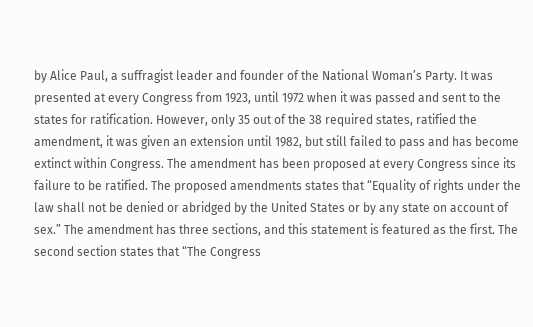by Alice Paul, a suffragist leader and founder of the National Woman’s Party. It was presented at every Congress from 1923, until 1972 when it was passed and sent to the states for ratification. However, only 35 out of the 38 required states, ratified the amendment, it was given an extension until 1982, but still failed to pass and has become extinct within Congress. The amendment has been proposed at every Congress since its failure to be ratified. The proposed amendments states that “Equality of rights under the law shall not be denied or abridged by the United States or by any state on account of sex.” The amendment has three sections, and this statement is featured as the first. The second section states that “The Congress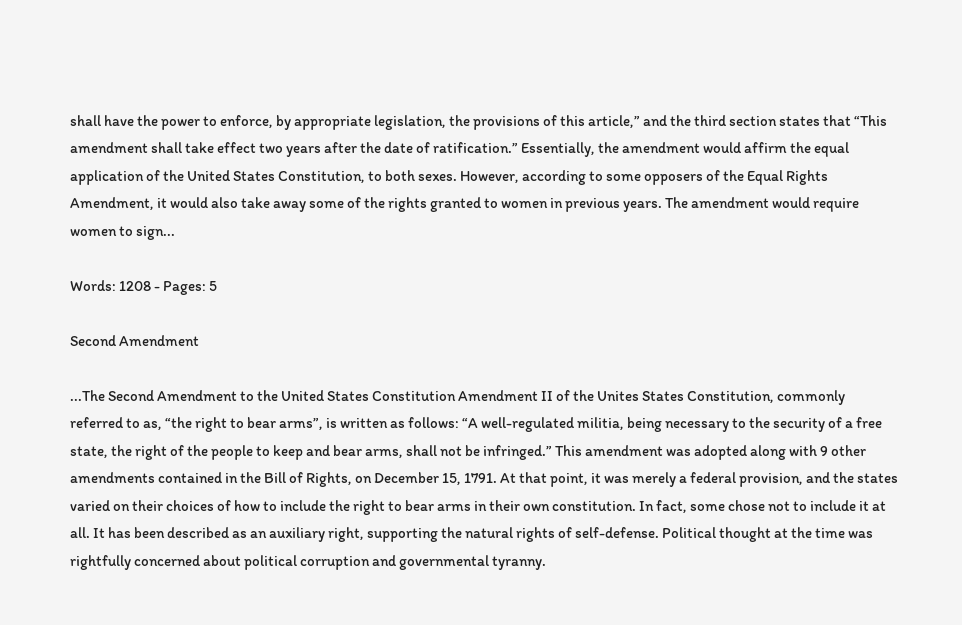shall have the power to enforce, by appropriate legislation, the provisions of this article,” and the third section states that “This amendment shall take effect two years after the date of ratification.” Essentially, the amendment would affirm the equal application of the United States Constitution, to both sexes. However, according to some opposers of the Equal Rights Amendment, it would also take away some of the rights granted to women in previous years. The amendment would require women to sign...

Words: 1208 - Pages: 5

Second Amendment

...The Second Amendment to the United States Constitution Amendment II of the Unites States Constitution, commonly referred to as, “the right to bear arms”, is written as follows: “A well-regulated militia, being necessary to the security of a free state, the right of the people to keep and bear arms, shall not be infringed.” This amendment was adopted along with 9 other amendments contained in the Bill of Rights, on December 15, 1791. At that point, it was merely a federal provision, and the states varied on their choices of how to include the right to bear arms in their own constitution. In fact, some chose not to include it at all. It has been described as an auxiliary right, supporting the natural rights of self-defense. Political thought at the time was rightfully concerned about political corruption and governmental tyranny.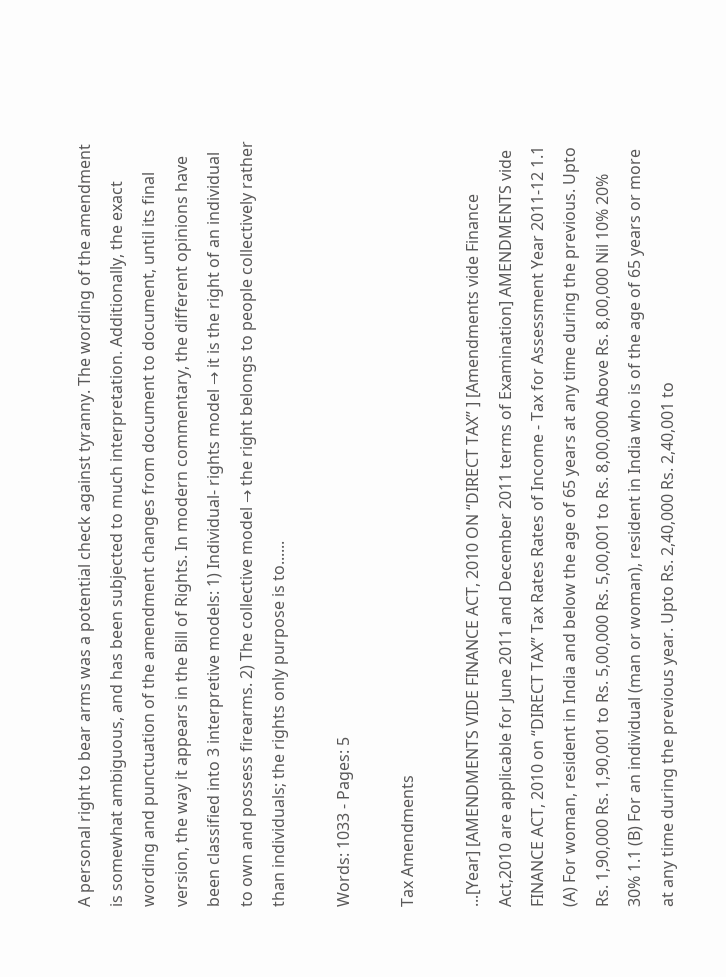A personal right to bear arms was a potential check against tyranny. The wording of the amendment is somewhat ambiguous, and has been subjected to much interpretation. Additionally, the exact wording and punctuation of the amendment changes from document to document, until its final version, the way it appears in the Bill of Rights. In modern commentary, the different opinions have been classified into 3 interpretive models: 1) Individual- rights model → it is the right of an individual to own and possess firearms. 2) The collective model → the right belongs to people collectively rather than individuals; the rights only purpose is to......

Words: 1033 - Pages: 5

Tax Amendments

...[Year] [AMENDMENTS VIDE FINANCE ACT, 2010 ON “DIRECT TAX” ] [Amendments vide Finance Act,2010 are applicable for June 2011 and December 2011 terms of Examination] AMENDMENTS vide FINANCE ACT, 2010 on “DIRECT TAX” Tax Rates Rates of Income - Tax for Assessment Year 2011-12 1.1 (A) For woman, resident in India and below the age of 65 years at any time during the previous. Upto Rs. 1,90,000 Rs. 1,90,001 to Rs. 5,00,000 Rs. 5,00,001 to Rs. 8,00,000 Above Rs. 8,00,000 Nil 10% 20% 30% 1.1 (B) For an individual (man or woman), resident in India who is of the age of 65 years or more at any time during the previous year. Upto Rs. 2,40,000 Rs. 2,40,001 to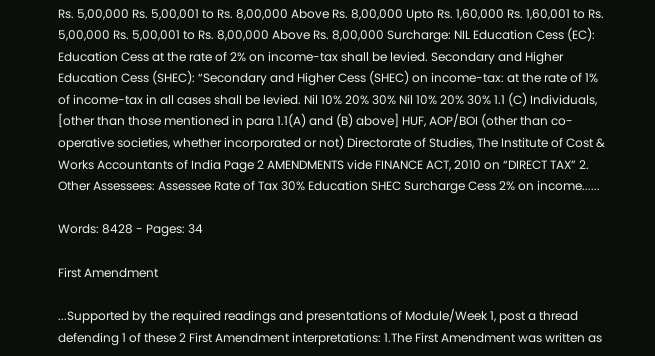Rs. 5,00,000 Rs. 5,00,001 to Rs. 8,00,000 Above Rs. 8,00,000 Upto Rs. 1,60,000 Rs. 1,60,001 to Rs. 5,00,000 Rs. 5,00,001 to Rs. 8,00,000 Above Rs. 8,00,000 Surcharge: NIL Education Cess (EC): Education Cess at the rate of 2% on income-tax shall be levied. Secondary and Higher Education Cess (SHEC): “Secondary and Higher Cess (SHEC) on income-tax: at the rate of 1% of income-tax in all cases shall be levied. Nil 10% 20% 30% Nil 10% 20% 30% 1.1 (C) Individuals, [other than those mentioned in para 1.1(A) and (B) above] HUF, AOP/BOI (other than co-operative societies, whether incorporated or not) Directorate of Studies, The Institute of Cost & Works Accountants of India Page 2 AMENDMENTS vide FINANCE ACT, 2010 on “DIRECT TAX” 2. Other Assessees: Assessee Rate of Tax 30% Education SHEC Surcharge Cess 2% on income......

Words: 8428 - Pages: 34

First Amendment

...Supported by the required readings and presentations of Module/Week 1, post a thread defending 1 of these 2 First Amendment interpretations: 1.The First Amendment was written as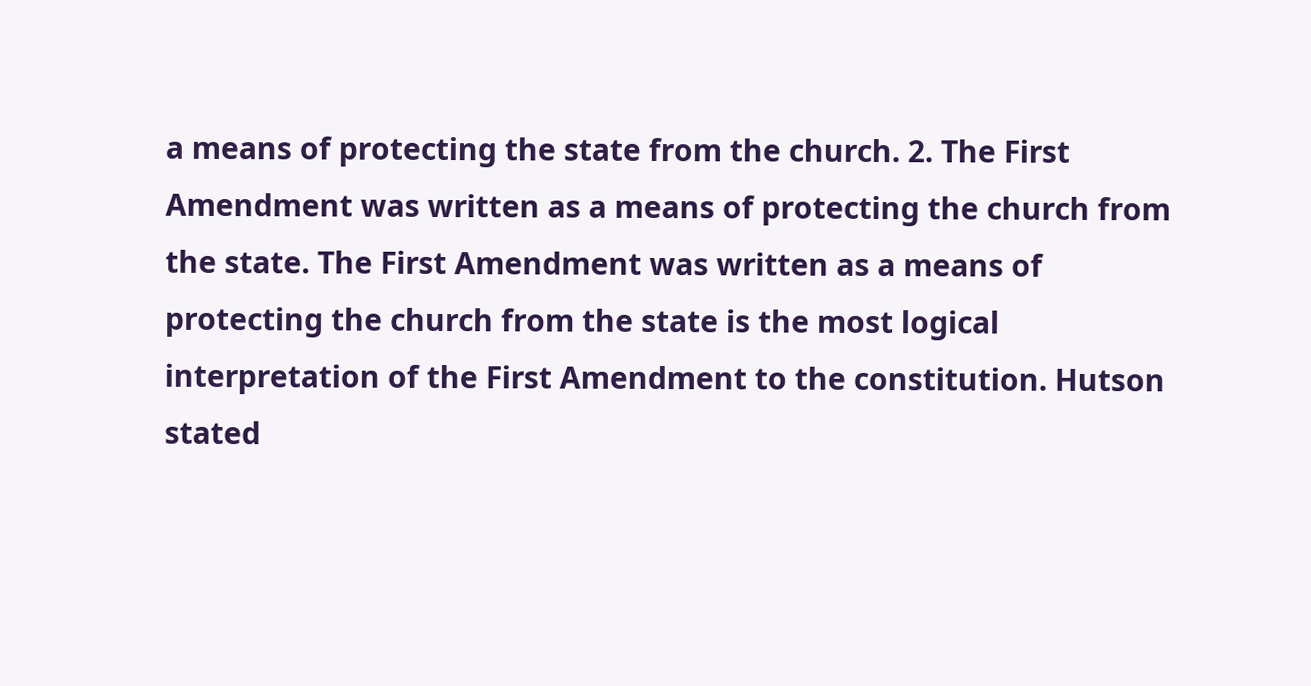a means of protecting the state from the church. 2. The First Amendment was written as a means of protecting the church from the state. The First Amendment was written as a means of protecting the church from the state is the most logical interpretation of the First Amendment to the constitution. Hutson stated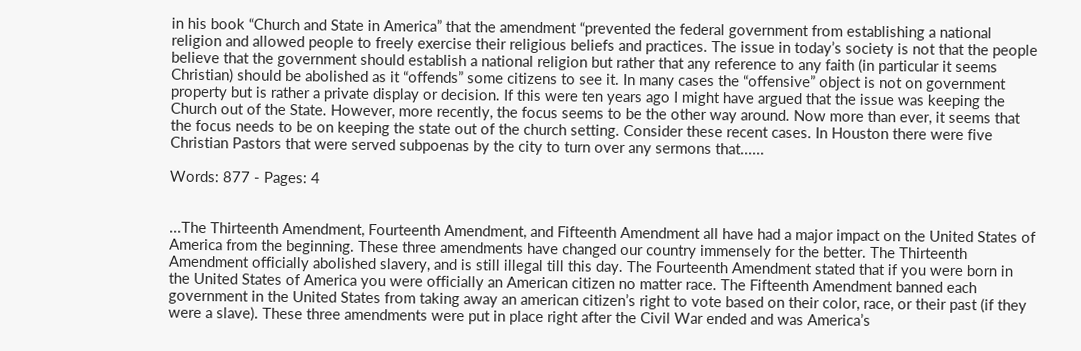in his book “Church and State in America” that the amendment “prevented the federal government from establishing a national religion and allowed people to freely exercise their religious beliefs and practices. The issue in today’s society is not that the people believe that the government should establish a national religion but rather that any reference to any faith (in particular it seems Christian) should be abolished as it “offends” some citizens to see it. In many cases the “offensive” object is not on government property but is rather a private display or decision. If this were ten years ago I might have argued that the issue was keeping the Church out of the State. However, more recently, the focus seems to be the other way around. Now more than ever, it seems that the focus needs to be on keeping the state out of the church setting. Consider these recent cases. In Houston there were five Christian Pastors that were served subpoenas by the city to turn over any sermons that......

Words: 877 - Pages: 4


...The Thirteenth Amendment, Fourteenth Amendment, and Fifteenth Amendment all have had a major impact on the United States of America from the beginning. These three amendments have changed our country immensely for the better. The Thirteenth Amendment officially abolished slavery, and is still illegal till this day. The Fourteenth Amendment stated that if you were born in the United States of America you were officially an American citizen no matter race. The Fifteenth Amendment banned each government in the United States from taking away an american citizen’s right to vote based on their color, race, or their past (if they were a slave). These three amendments were put in place right after the Civil War ended and was America’s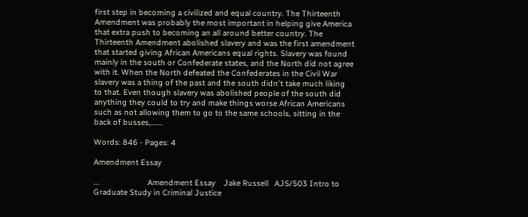first step in becoming a civilized and equal country. The Thirteenth Amendment was probably the most important in helping give America that extra push to becoming an all around better country. The Thirteenth Amendment abolished slavery and was the first amendment that started giving African Americans equal rights. Slavery was found mainly in the south or Confederate states, and the North did not agree with it. When the North defeated the Confederates in the Civil War slavery was a thing of the past and the south didn't take much liking to that. Even though slavery was abolished people of the south did anything they could to try and make things worse African Americans such as not allowing them to go to the same schools, sitting in the back of busses,......

Words: 846 - Pages: 4

Amendment Essay

...                        Amendment Essay    Jake Russell   AJS/503 Intro to Graduate Study in Criminal Justice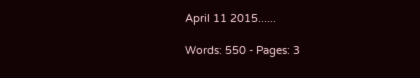April 11 2015......

Words: 550 - Pages: 3